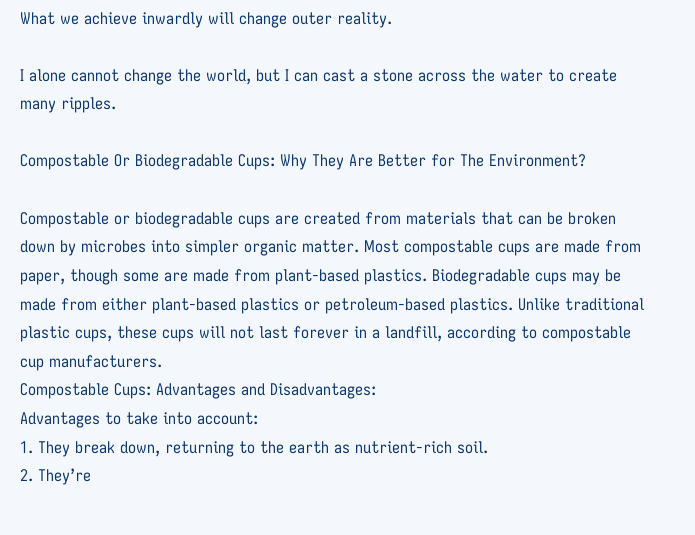What we achieve inwardly will change outer reality.

I alone cannot change the world, but I can cast a stone across the water to create many ripples.

Compostable Or Biodegradable Cups: Why They Are Better for The Environment?

Compostable or biodegradable cups are created from materials that can be broken down by microbes into simpler organic matter. Most compostable cups are made from paper, though some are made from plant-based plastics. Biodegradable cups may be made from either plant-based plastics or petroleum-based plastics. Unlike traditional plastic cups, these cups will not last forever in a landfill, according to compostable cup manufacturers.
Compostable Cups: Advantages and Disadvantages:
Advantages to take into account:
1. They break down, returning to the earth as nutrient-rich soil.
2. They’re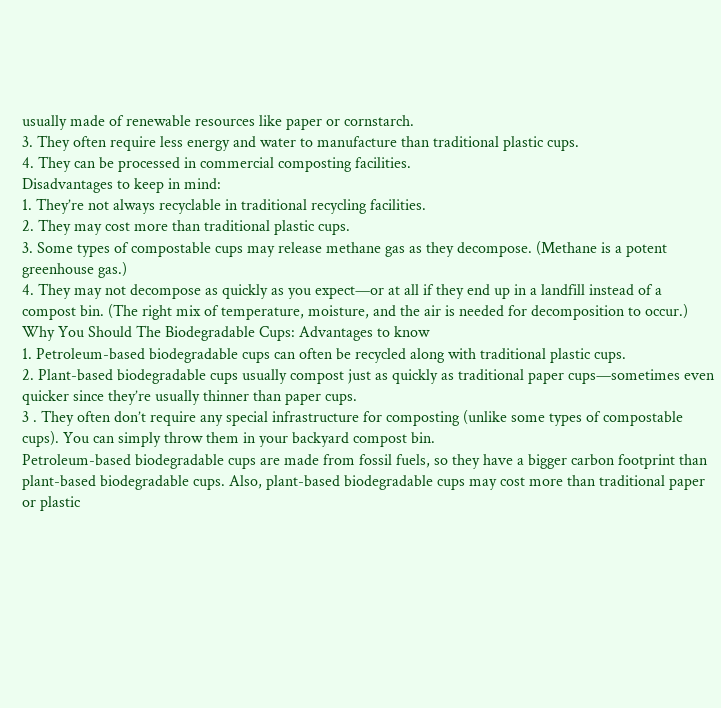usually made of renewable resources like paper or cornstarch.
3. They often require less energy and water to manufacture than traditional plastic cups.
4. They can be processed in commercial composting facilities.
Disadvantages to keep in mind:
1. They’re not always recyclable in traditional recycling facilities.
2. They may cost more than traditional plastic cups.
3. Some types of compostable cups may release methane gas as they decompose. (Methane is a potent greenhouse gas.)
4. They may not decompose as quickly as you expect—or at all if they end up in a landfill instead of a compost bin. (The right mix of temperature, moisture, and the air is needed for decomposition to occur.)
Why You Should The Biodegradable Cups: Advantages to know
1. Petroleum-based biodegradable cups can often be recycled along with traditional plastic cups.
2. Plant-based biodegradable cups usually compost just as quickly as traditional paper cups—sometimes even quicker since they’re usually thinner than paper cups.
3 . They often don’t require any special infrastructure for composting (unlike some types of compostable cups). You can simply throw them in your backyard compost bin.
Petroleum-based biodegradable cups are made from fossil fuels, so they have a bigger carbon footprint than plant-based biodegradable cups. Also, plant-based biodegradable cups may cost more than traditional paper or plastic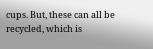cups. But, these can all be recycled, which is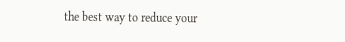the best way to reduce your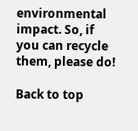environmental impact. So, if you can recycle them, please do!

Back to top